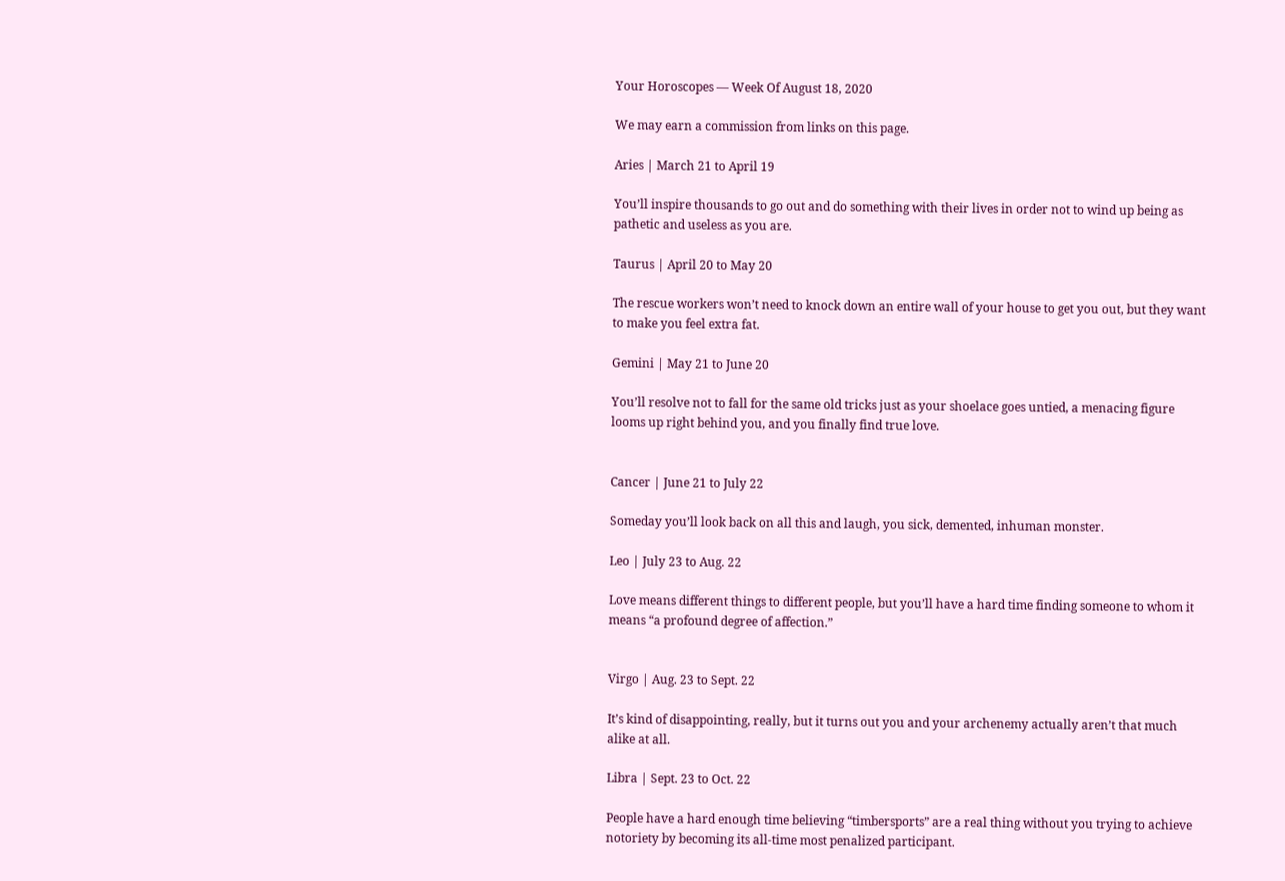Your Horoscopes — Week Of August 18, 2020

We may earn a commission from links on this page.

Aries | March 21 to April 19

You’ll inspire thousands to go out and do something with their lives in order not to wind up being as pathetic and useless as you are.

Taurus | April 20 to May 20

The rescue workers won’t need to knock down an entire wall of your house to get you out, but they want to make you feel extra fat.

Gemini | May 21 to June 20

You’ll resolve not to fall for the same old tricks just as your shoelace goes untied, a menacing figure looms up right behind you, and you finally find true love.


Cancer | June 21 to July 22

Someday you’ll look back on all this and laugh, you sick, demented, inhuman monster.

Leo | July 23 to Aug. 22

Love means different things to different people, but you’ll have a hard time finding someone to whom it means “a profound degree of affection.”


Virgo | Aug. 23 to Sept. 22

It’s kind of disappointing, really, but it turns out you and your archenemy actually aren’t that much alike at all.

Libra | Sept. 23 to Oct. 22

People have a hard enough time believing “timbersports” are a real thing without you trying to achieve notoriety by becoming its all-time most penalized participant.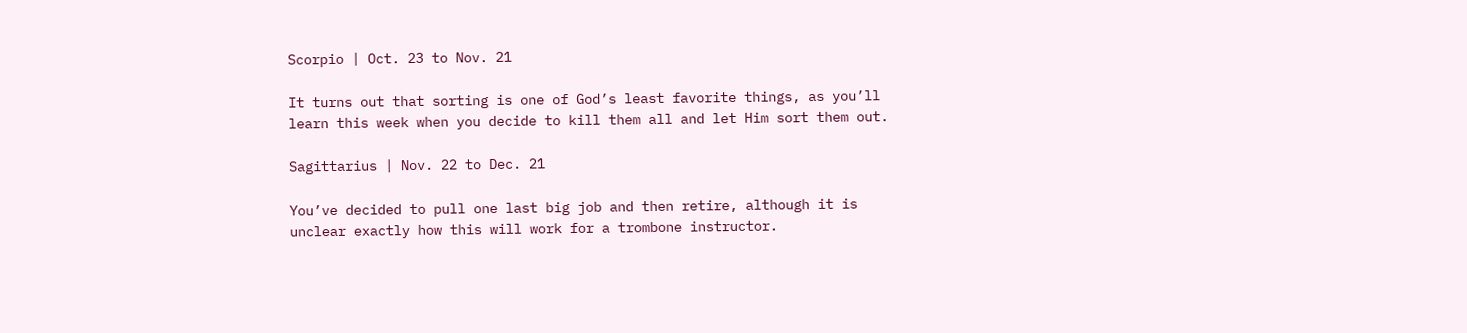Scorpio | Oct. 23 to Nov. 21

It turns out that sorting is one of God’s least favorite things, as you’ll learn this week when you decide to kill them all and let Him sort them out.

Sagittarius | Nov. 22 to Dec. 21

You’ve decided to pull one last big job and then retire, although it is unclear exactly how this will work for a trombone instructor.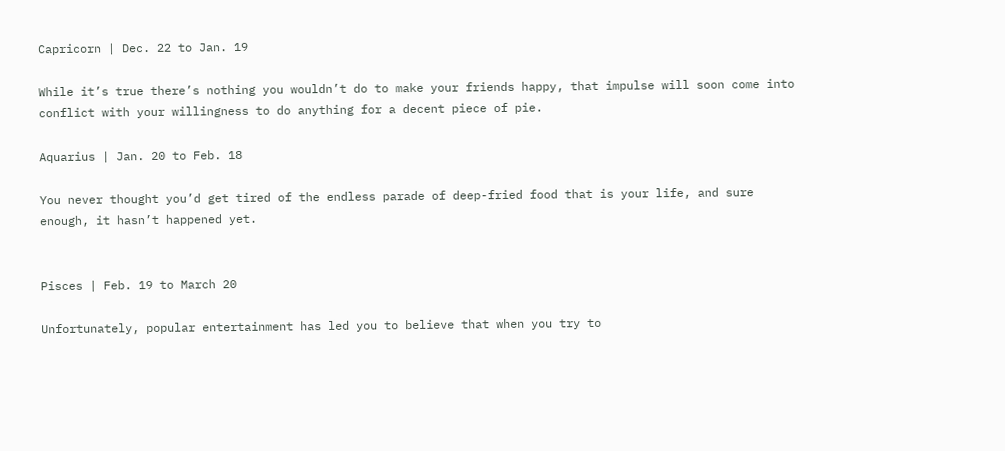Capricorn | Dec. 22 to Jan. 19

While it’s true there’s nothing you wouldn’t do to make your friends happy, that impulse will soon come into conflict with your willingness to do anything for a decent piece of pie.

Aquarius | Jan. 20 to Feb. 18

You never thought you’d get tired of the endless parade of deep-fried food that is your life, and sure enough, it hasn’t happened yet.


Pisces | Feb. 19 to March 20

Unfortunately, popular entertainment has led you to believe that when you try to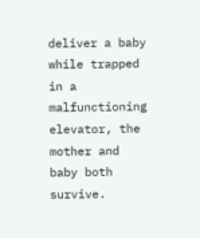deliver a baby while trapped in a malfunctioning elevator, the mother and baby both survive.